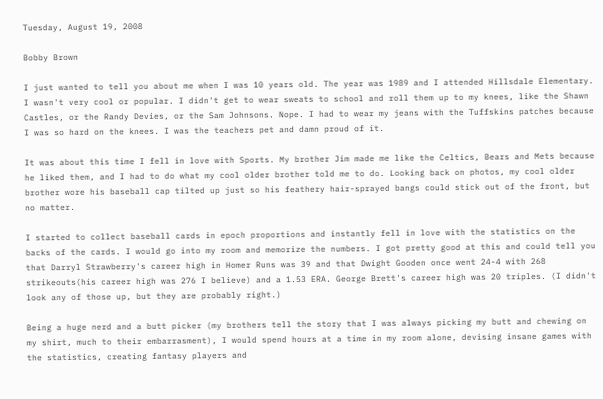Tuesday, August 19, 2008

Bobby Brown

I just wanted to tell you about me when I was 10 years old. The year was 1989 and I attended Hillsdale Elementary. I wasn't very cool or popular. I didn't get to wear sweats to school and roll them up to my knees, like the Shawn Castles, or the Randy Devies, or the Sam Johnsons. Nope. I had to wear my jeans with the Tuffskins patches because I was so hard on the knees. I was the teachers pet and damn proud of it.

It was about this time I fell in love with Sports. My brother Jim made me like the Celtics, Bears and Mets because he liked them, and I had to do what my cool older brother told me to do. Looking back on photos, my cool older brother wore his baseball cap tilted up just so his feathery hair-sprayed bangs could stick out of the front, but no matter.

I started to collect baseball cards in epoch proportions and instantly fell in love with the statistics on the backs of the cards. I would go into my room and memorize the numbers. I got pretty good at this and could tell you that Darryl Strawberry's career high in Homer Runs was 39 and that Dwight Gooden once went 24-4 with 268 strikeouts(his career high was 276 I believe) and a 1.53 ERA. George Brett's career high was 20 triples. (I didn't look any of those up, but they are probably right.)

Being a huge nerd and a butt picker (my brothers tell the story that I was always picking my butt and chewing on my shirt, much to their embarrasment), I would spend hours at a time in my room alone, devising insane games with the statistics, creating fantasy players and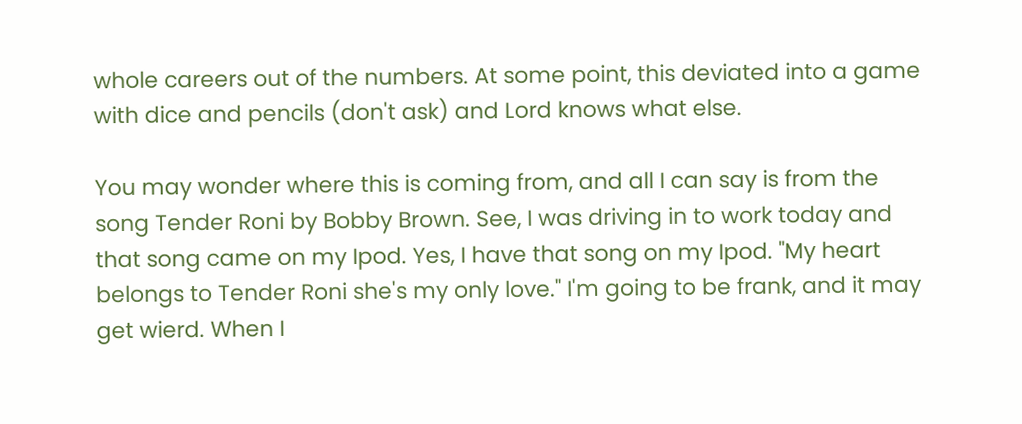whole careers out of the numbers. At some point, this deviated into a game with dice and pencils (don't ask) and Lord knows what else.

You may wonder where this is coming from, and all I can say is from the song Tender Roni by Bobby Brown. See, I was driving in to work today and that song came on my Ipod. Yes, I have that song on my Ipod. "My heart belongs to Tender Roni she's my only love." I'm going to be frank, and it may get wierd. When I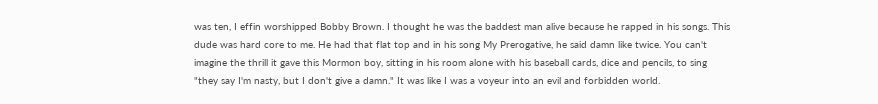was ten, I effin worshipped Bobby Brown. I thought he was the baddest man alive because he rapped in his songs. This dude was hard core to me. He had that flat top and in his song My Prerogative, he said damn like twice. You can't imagine the thrill it gave this Mormon boy, sitting in his room alone with his baseball cards, dice and pencils, to sing "they say I'm nasty, but I don't give a damn." It was like I was a voyeur into an evil and forbidden world.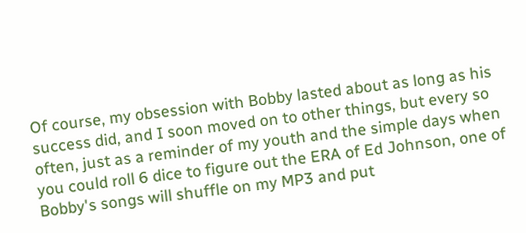Of course, my obsession with Bobby lasted about as long as his success did, and I soon moved on to other things, but every so often, just as a reminder of my youth and the simple days when you could roll 6 dice to figure out the ERA of Ed Johnson, one of Bobby's songs will shuffle on my MP3 and put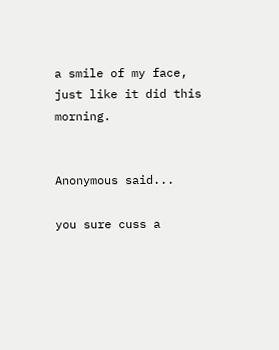a smile of my face, just like it did this morning.


Anonymous said...

you sure cuss a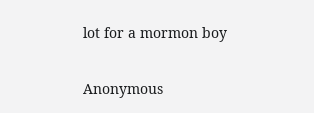lot for a mormon boy

Anonymous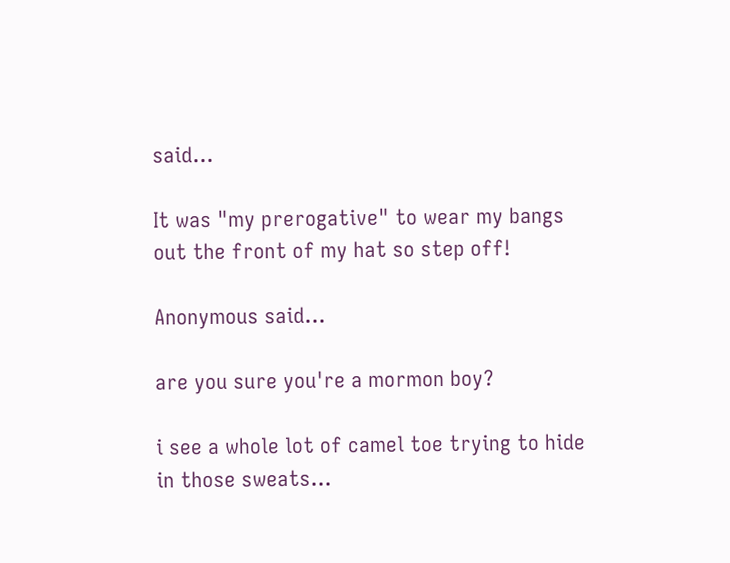said...

It was "my prerogative" to wear my bangs out the front of my hat so step off!

Anonymous said...

are you sure you're a mormon boy?

i see a whole lot of camel toe trying to hide in those sweats...